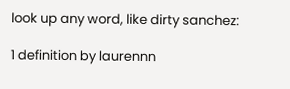look up any word, like dirty sanchez:

1 definition by laurennn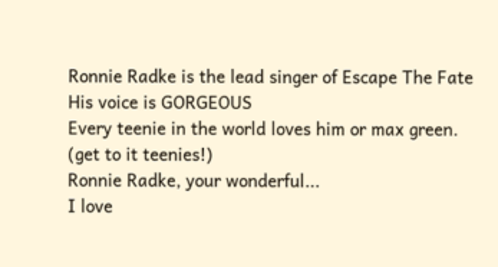Ronnie Radke is the lead singer of Escape The Fate
His voice is GORGEOUS
Every teenie in the world loves him or max green.
(get to it teenies!)
Ronnie Radke, your wonderful...
I love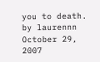you to death.
by laurennn October 29, 2007